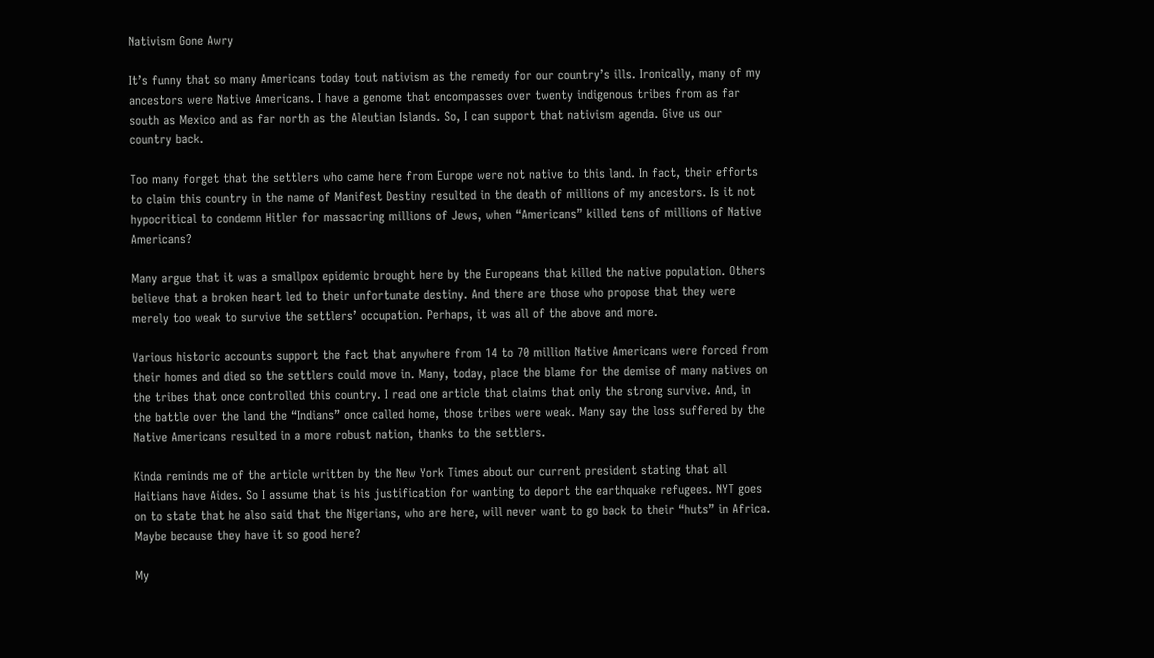Nativism Gone Awry

It’s funny that so many Americans today tout nativism as the remedy for our country’s ills. Ironically, many of my ancestors were Native Americans. I have a genome that encompasses over twenty indigenous tribes from as far south as Mexico and as far north as the Aleutian Islands. So, I can support that nativism agenda. Give us our country back.

Too many forget that the settlers who came here from Europe were not native to this land. In fact, their efforts to claim this country in the name of Manifest Destiny resulted in the death of millions of my ancestors. Is it not hypocritical to condemn Hitler for massacring millions of Jews, when “Americans” killed tens of millions of Native Americans?

Many argue that it was a smallpox epidemic brought here by the Europeans that killed the native population. Others believe that a broken heart led to their unfortunate destiny. And there are those who propose that they were merely too weak to survive the settlers’ occupation. Perhaps, it was all of the above and more.

Various historic accounts support the fact that anywhere from 14 to 70 million Native Americans were forced from their homes and died so the settlers could move in. Many, today, place the blame for the demise of many natives on the tribes that once controlled this country. I read one article that claims that only the strong survive. And, in the battle over the land the “Indians” once called home, those tribes were weak. Many say the loss suffered by the Native Americans resulted in a more robust nation, thanks to the settlers.

Kinda reminds me of the article written by the New York Times about our current president stating that all Haitians have Aides. So I assume that is his justification for wanting to deport the earthquake refugees. NYT goes on to state that he also said that the Nigerians, who are here, will never want to go back to their “huts” in Africa. Maybe because they have it so good here?

My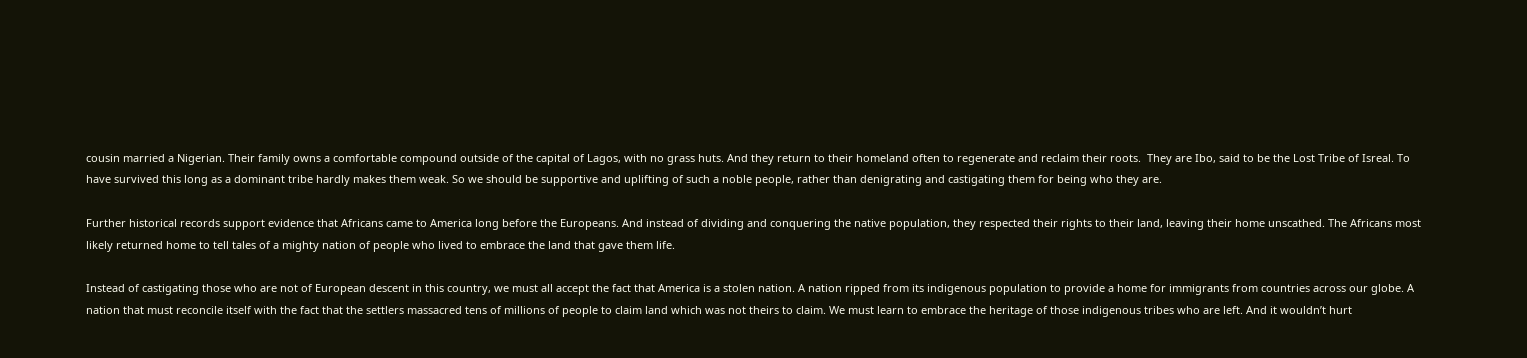cousin married a Nigerian. Their family owns a comfortable compound outside of the capital of Lagos, with no grass huts. And they return to their homeland often to regenerate and reclaim their roots.  They are Ibo, said to be the Lost Tribe of Isreal. To have survived this long as a dominant tribe hardly makes them weak. So we should be supportive and uplifting of such a noble people, rather than denigrating and castigating them for being who they are.

Further historical records support evidence that Africans came to America long before the Europeans. And instead of dividing and conquering the native population, they respected their rights to their land, leaving their home unscathed. The Africans most likely returned home to tell tales of a mighty nation of people who lived to embrace the land that gave them life.

Instead of castigating those who are not of European descent in this country, we must all accept the fact that America is a stolen nation. A nation ripped from its indigenous population to provide a home for immigrants from countries across our globe. A nation that must reconcile itself with the fact that the settlers massacred tens of millions of people to claim land which was not theirs to claim. We must learn to embrace the heritage of those indigenous tribes who are left. And it wouldn’t hurt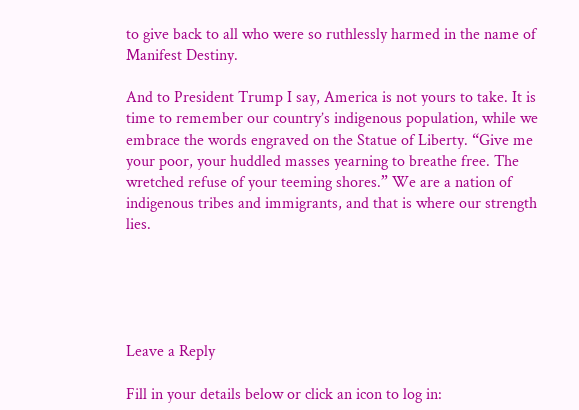to give back to all who were so ruthlessly harmed in the name of Manifest Destiny.

And to President Trump I say, America is not yours to take. It is time to remember our country’s indigenous population, while we embrace the words engraved on the Statue of Liberty. “Give me your poor, your huddled masses yearning to breathe free. The wretched refuse of your teeming shores.” We are a nation of indigenous tribes and immigrants, and that is where our strength lies.





Leave a Reply

Fill in your details below or click an icon to log in: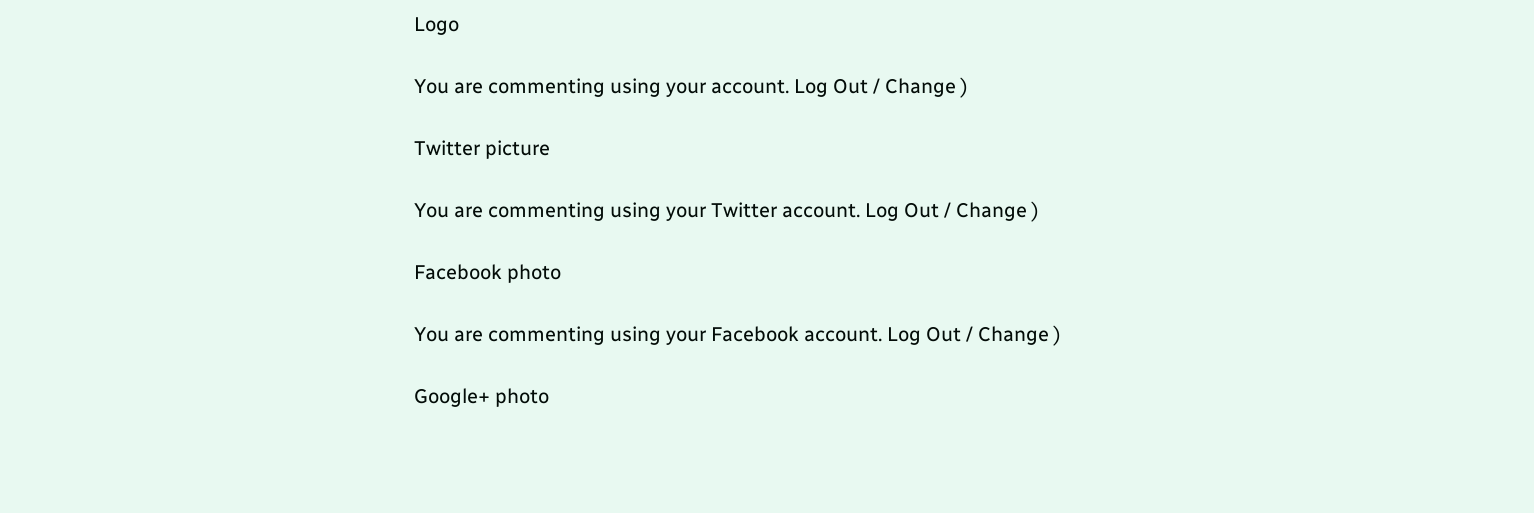Logo

You are commenting using your account. Log Out / Change )

Twitter picture

You are commenting using your Twitter account. Log Out / Change )

Facebook photo

You are commenting using your Facebook account. Log Out / Change )

Google+ photo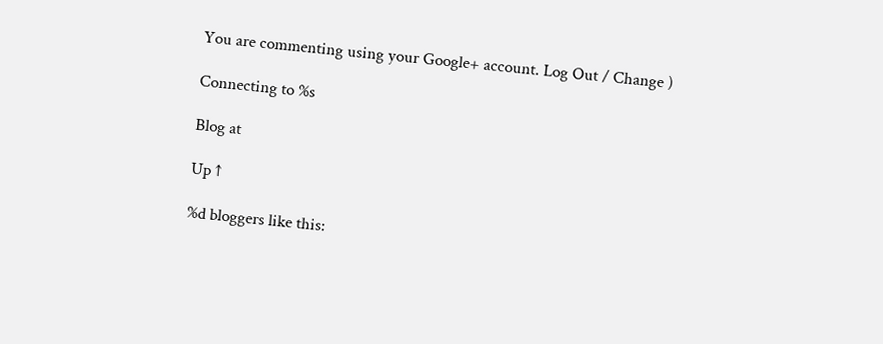You are commenting using your Google+ account. Log Out / Change )

Connecting to %s

Blog at

Up ↑

%d bloggers like this: